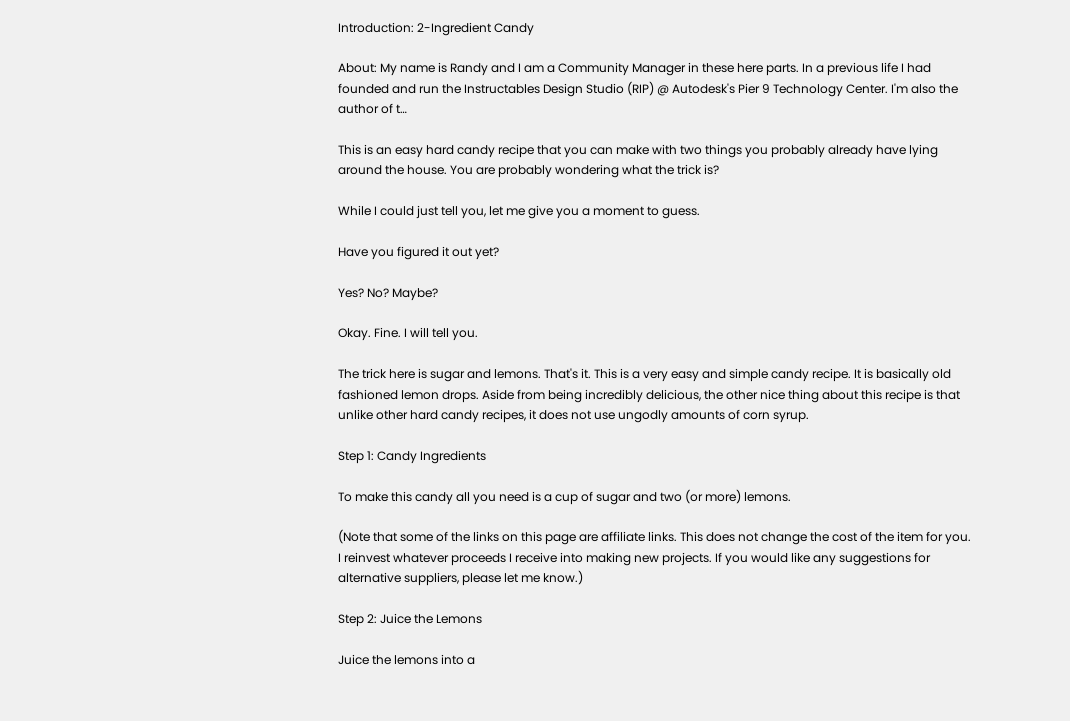Introduction: 2-Ingredient Candy

About: My name is Randy and I am a Community Manager in these here parts. In a previous life I had founded and run the Instructables Design Studio (RIP) @ Autodesk's Pier 9 Technology Center. I'm also the author of t…

This is an easy hard candy recipe that you can make with two things you probably already have lying around the house. You are probably wondering what the trick is?

While I could just tell you, let me give you a moment to guess.

Have you figured it out yet?

Yes? No? Maybe?

Okay. Fine. I will tell you.

The trick here is sugar and lemons. That's it. This is a very easy and simple candy recipe. It is basically old fashioned lemon drops. Aside from being incredibly delicious, the other nice thing about this recipe is that unlike other hard candy recipes, it does not use ungodly amounts of corn syrup.

Step 1: Candy Ingredients

To make this candy all you need is a cup of sugar and two (or more) lemons.

(Note that some of the links on this page are affiliate links. This does not change the cost of the item for you. I reinvest whatever proceeds I receive into making new projects. If you would like any suggestions for alternative suppliers, please let me know.)

Step 2: Juice the Lemons

Juice the lemons into a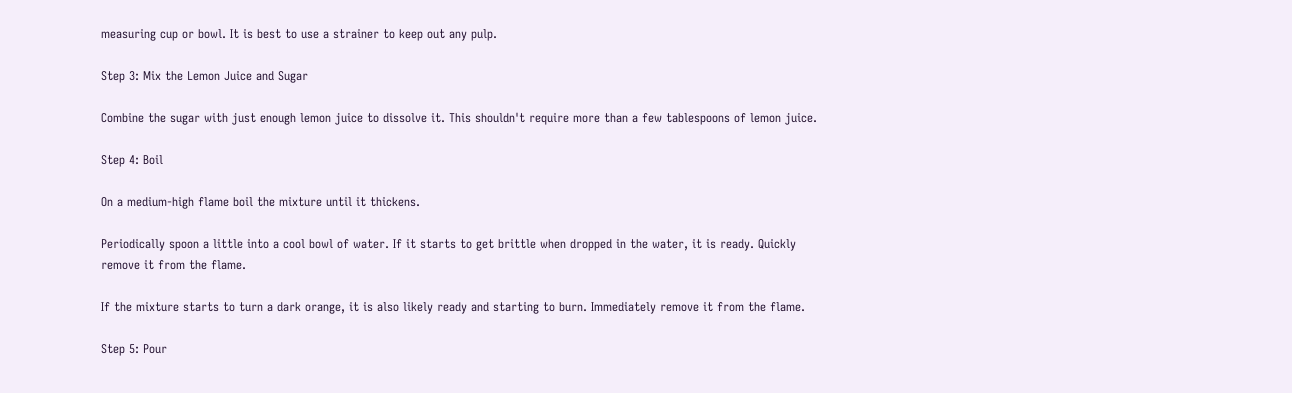measuring cup or bowl. It is best to use a strainer to keep out any pulp.

Step 3: Mix the Lemon Juice and Sugar

Combine the sugar with just enough lemon juice to dissolve it. This shouldn't require more than a few tablespoons of lemon juice.

Step 4: Boil

On a medium-high flame boil the mixture until it thickens.

Periodically spoon a little into a cool bowl of water. If it starts to get brittle when dropped in the water, it is ready. Quickly remove it from the flame.

If the mixture starts to turn a dark orange, it is also likely ready and starting to burn. Immediately remove it from the flame.

Step 5: Pour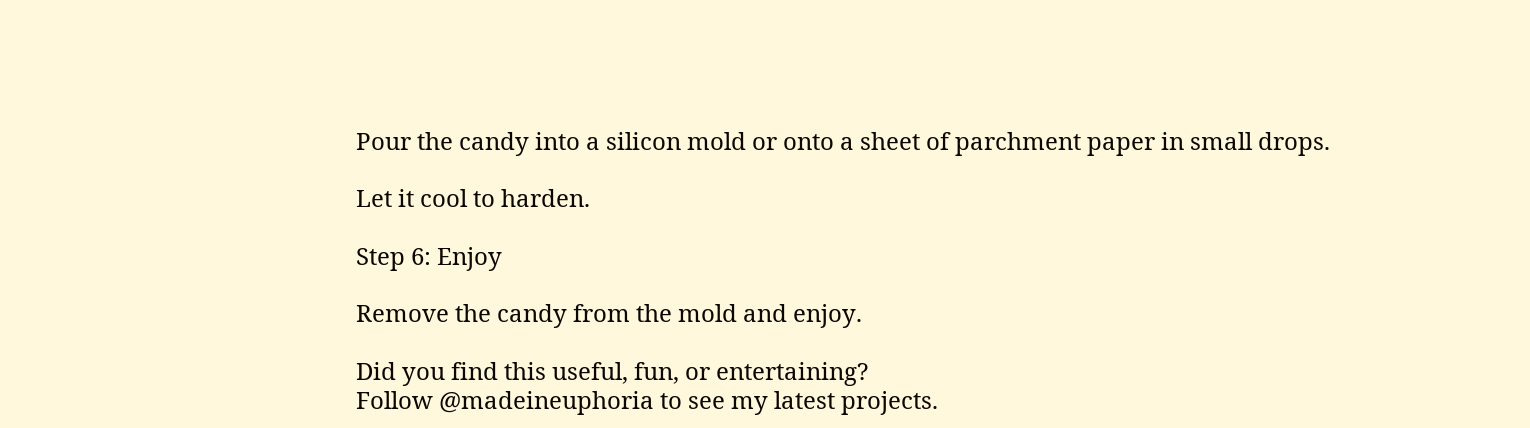Pour the candy into a silicon mold or onto a sheet of parchment paper in small drops.

Let it cool to harden.

Step 6: Enjoy

Remove the candy from the mold and enjoy.

Did you find this useful, fun, or entertaining?
Follow @madeineuphoria to see my latest projects.